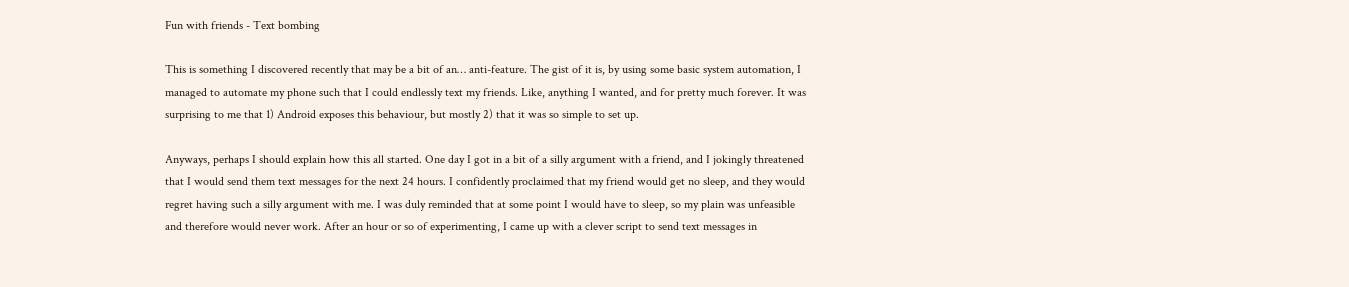Fun with friends - Text bombing

This is something I discovered recently that may be a bit of an… anti-feature. The gist of it is, by using some basic system automation, I managed to automate my phone such that I could endlessly text my friends. Like, anything I wanted, and for pretty much forever. It was surprising to me that 1) Android exposes this behaviour, but mostly 2) that it was so simple to set up.

Anyways, perhaps I should explain how this all started. One day I got in a bit of a silly argument with a friend, and I jokingly threatened that I would send them text messages for the next 24 hours. I confidently proclaimed that my friend would get no sleep, and they would regret having such a silly argument with me. I was duly reminded that at some point I would have to sleep, so my plain was unfeasible and therefore would never work. After an hour or so of experimenting, I came up with a clever script to send text messages in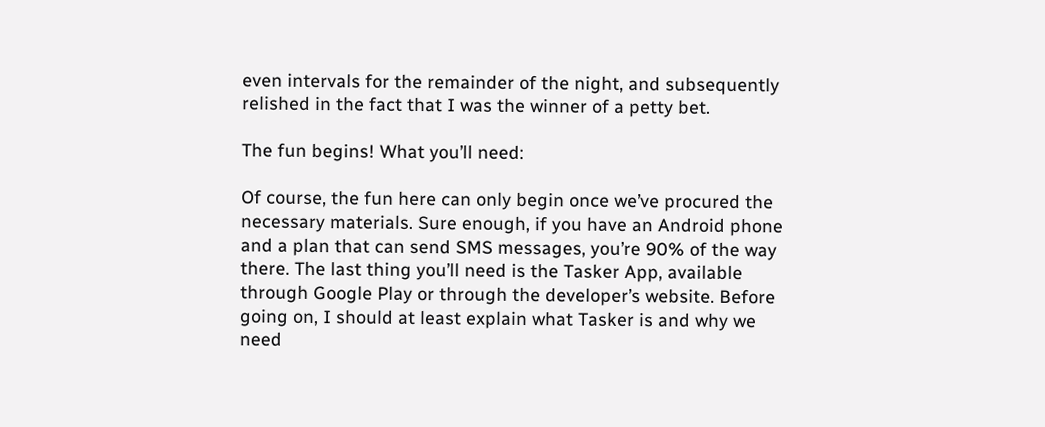even intervals for the remainder of the night, and subsequently relished in the fact that I was the winner of a petty bet.

The fun begins! What you’ll need:

Of course, the fun here can only begin once we’ve procured the necessary materials. Sure enough, if you have an Android phone and a plan that can send SMS messages, you’re 90% of the way there. The last thing you’ll need is the Tasker App, available through Google Play or through the developer’s website. Before going on, I should at least explain what Tasker is and why we need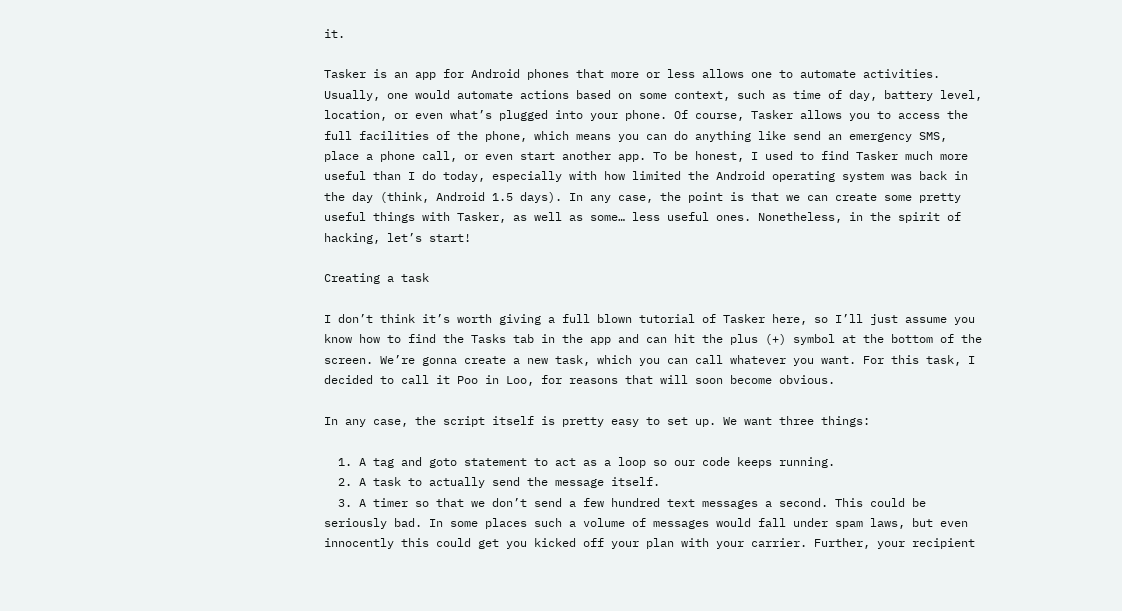it.

Tasker is an app for Android phones that more or less allows one to automate activities. Usually, one would automate actions based on some context, such as time of day, battery level, location, or even what’s plugged into your phone. Of course, Tasker allows you to access the full facilities of the phone, which means you can do anything like send an emergency SMS, place a phone call, or even start another app. To be honest, I used to find Tasker much more useful than I do today, especially with how limited the Android operating system was back in the day (think, Android 1.5 days). In any case, the point is that we can create some pretty useful things with Tasker, as well as some… less useful ones. Nonetheless, in the spirit of hacking, let’s start!

Creating a task

I don’t think it’s worth giving a full blown tutorial of Tasker here, so I’ll just assume you know how to find the Tasks tab in the app and can hit the plus (+) symbol at the bottom of the screen. We’re gonna create a new task, which you can call whatever you want. For this task, I decided to call it Poo in Loo, for reasons that will soon become obvious.

In any case, the script itself is pretty easy to set up. We want three things:

  1. A tag and goto statement to act as a loop so our code keeps running.
  2. A task to actually send the message itself.
  3. A timer so that we don’t send a few hundred text messages a second. This could be seriously bad. In some places such a volume of messages would fall under spam laws, but even innocently this could get you kicked off your plan with your carrier. Further, your recipient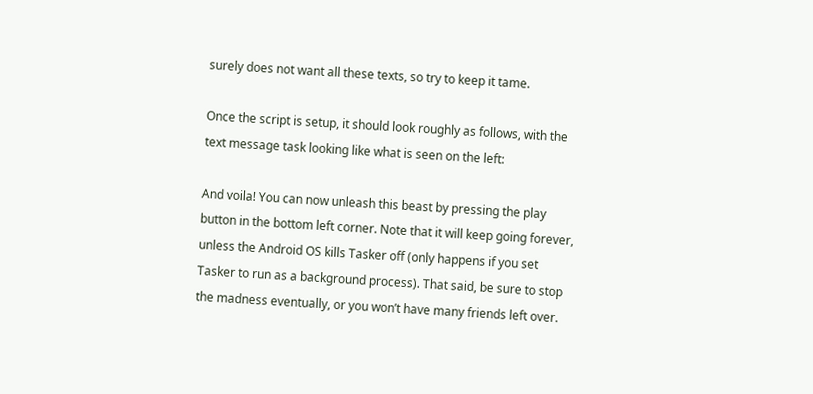surely does not want all these texts, so try to keep it tame.

Once the script is setup, it should look roughly as follows, with the text message task looking like what is seen on the left:

And voila! You can now unleash this beast by pressing the play button in the bottom left corner. Note that it will keep going forever, unless the Android OS kills Tasker off (only happens if you set Tasker to run as a background process). That said, be sure to stop the madness eventually, or you won’t have many friends left over.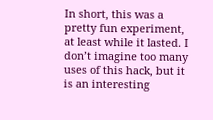In short, this was a pretty fun experiment, at least while it lasted. I don’t imagine too many uses of this hack, but it is an interesting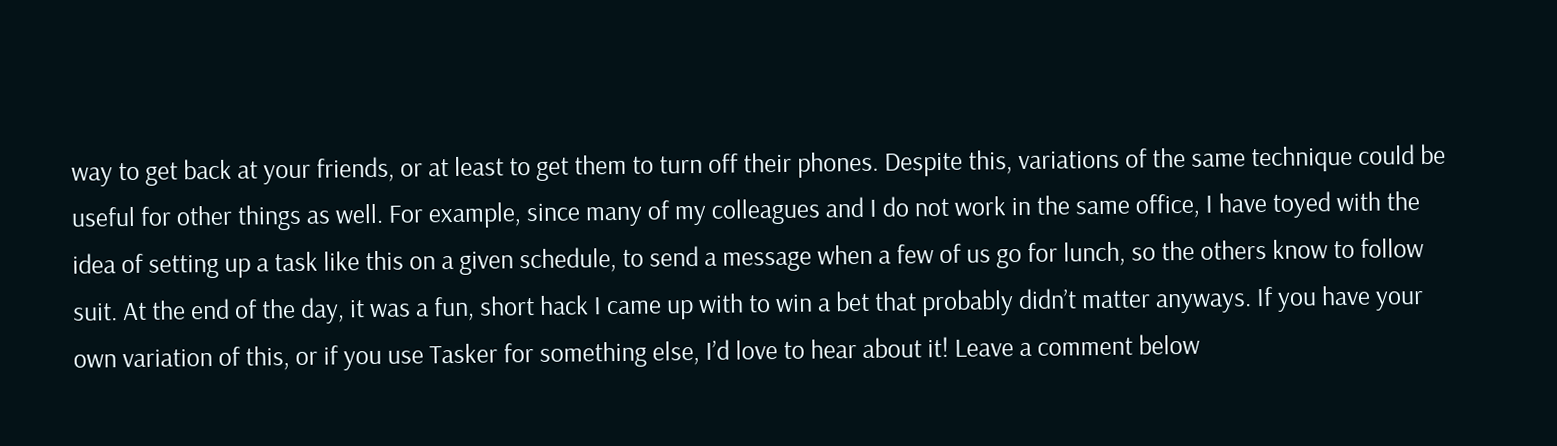way to get back at your friends, or at least to get them to turn off their phones. Despite this, variations of the same technique could be useful for other things as well. For example, since many of my colleagues and I do not work in the same office, I have toyed with the idea of setting up a task like this on a given schedule, to send a message when a few of us go for lunch, so the others know to follow suit. At the end of the day, it was a fun, short hack I came up with to win a bet that probably didn’t matter anyways. If you have your own variation of this, or if you use Tasker for something else, I’d love to hear about it! Leave a comment below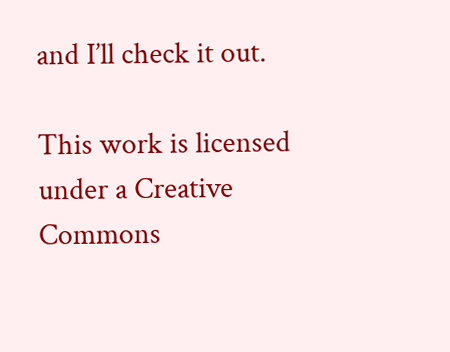and I’ll check it out.

This work is licensed under a Creative Commons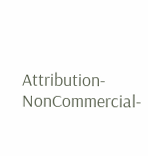Attribution-NonCommercial-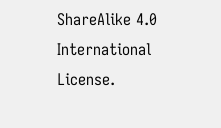ShareAlike 4.0 International License.